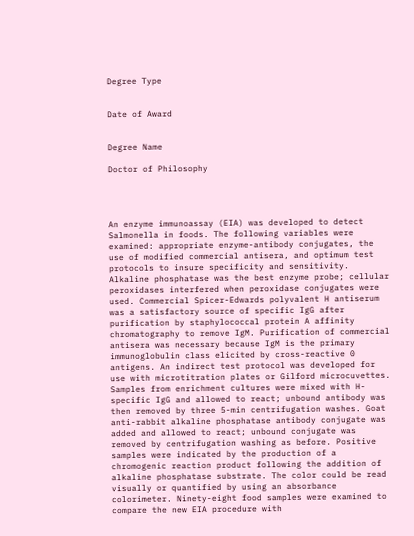Degree Type


Date of Award


Degree Name

Doctor of Philosophy




An enzyme immunoassay (EIA) was developed to detect Salmonella in foods. The following variables were examined: appropriate enzyme-antibody conjugates, the use of modified commercial antisera, and optimum test protocols to insure specificity and sensitivity. Alkaline phosphatase was the best enzyme probe; cellular peroxidases interfered when peroxidase conjugates were used. Commercial Spicer-Edwards polyvalent H antiserum was a satisfactory source of specific IgG after purification by staphylococcal protein A affinity chromatography to remove IgM. Purification of commercial antisera was necessary because IgM is the primary immunoglobulin class elicited by cross-reactive 0 antigens. An indirect test protocol was developed for use with microtitration plates or Gilford microcuvettes. Samples from enrichment cultures were mixed with H-specific IgG and allowed to react; unbound antibody was then removed by three 5-min centrifugation washes. Goat anti-rabbit alkaline phosphatase antibody conjugate was added and allowed to react; unbound conjugate was removed by centrifugation washing as before. Positive samples were indicated by the production of a chromogenic reaction product following the addition of alkaline phosphatase substrate. The color could be read visually or quantified by using an absorbance colorimeter. Ninety-eight food samples were examined to compare the new EIA procedure with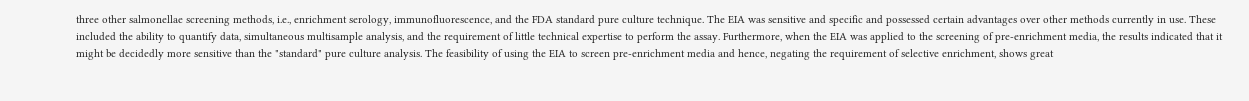three other salmonellae screening methods, i.e., enrichment serology, immunofluorescence, and the FDA standard pure culture technique. The EIA was sensitive and specific and possessed certain advantages over other methods currently in use. These included the ability to quantify data, simultaneous multisample analysis, and the requirement of little technical expertise to perform the assay. Furthermore, when the EIA was applied to the screening of pre-enrichment media, the results indicated that it might be decidedly more sensitive than the "standard" pure culture analysis. The feasibility of using the EIA to screen pre-enrichment media and hence, negating the requirement of selective enrichment, shows great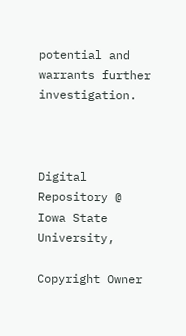potential and warrants further investigation.



Digital Repository @ Iowa State University,

Copyright Owner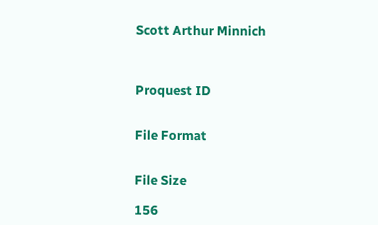Scott Arthur Minnich



Proquest ID


File Format


File Size

156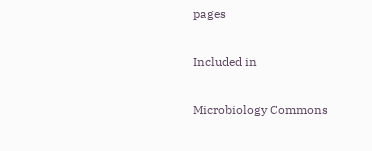pages

Included in

Microbiology Commons